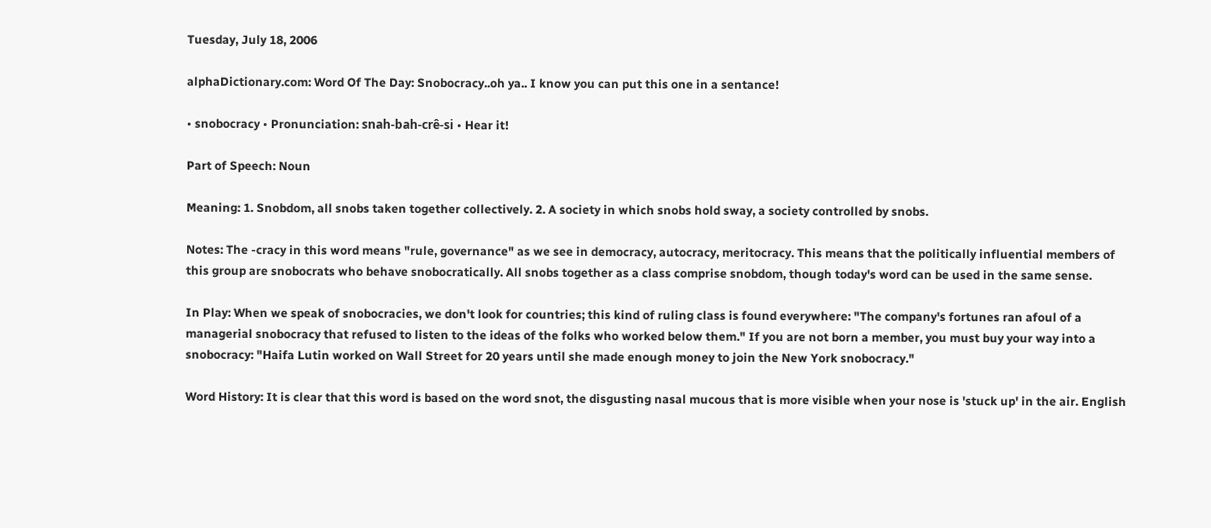Tuesday, July 18, 2006

alphaDictionary.com: Word Of The Day: Snobocracy..oh ya.. I know you can put this one in a sentance!

• snobocracy • Pronunciation: snah-bah-crê-si • Hear it!

Part of Speech: Noun

Meaning: 1. Snobdom, all snobs taken together collectively. 2. A society in which snobs hold sway, a society controlled by snobs.

Notes: The -cracy in this word means "rule, governance" as we see in democracy, autocracy, meritocracy. This means that the politically influential members of this group are snobocrats who behave snobocratically. All snobs together as a class comprise snobdom, though today's word can be used in the same sense.

In Play: When we speak of snobocracies, we don't look for countries; this kind of ruling class is found everywhere: "The company's fortunes ran afoul of a managerial snobocracy that refused to listen to the ideas of the folks who worked below them." If you are not born a member, you must buy your way into a snobocracy: "Haifa Lutin worked on Wall Street for 20 years until she made enough money to join the New York snobocracy."

Word History: It is clear that this word is based on the word snot, the disgusting nasal mucous that is more visible when your nose is 'stuck up' in the air. English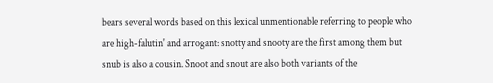bears several words based on this lexical unmentionable referring to people who are high-falutin' and arrogant: snotty and snooty are the first among them but snub is also a cousin. Snoot and snout are also both variants of the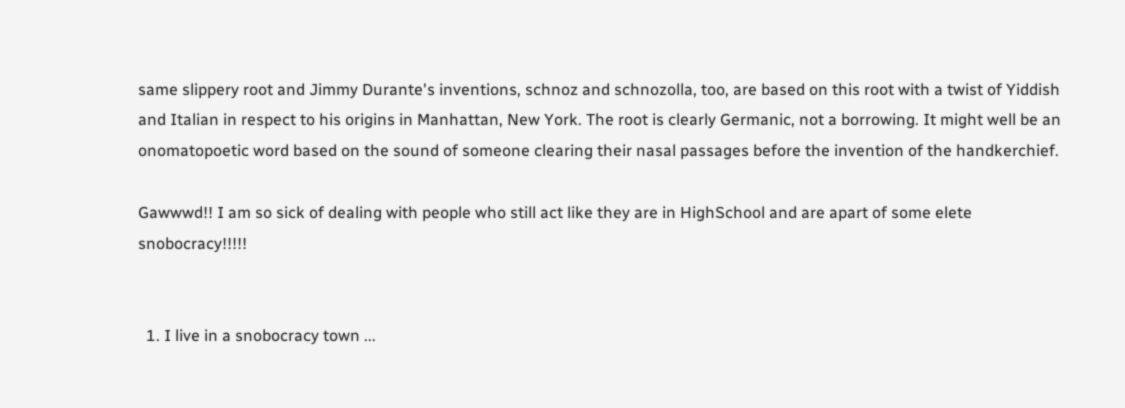same slippery root and Jimmy Durante's inventions, schnoz and schnozolla, too, are based on this root with a twist of Yiddish and Italian in respect to his origins in Manhattan, New York. The root is clearly Germanic, not a borrowing. It might well be an onomatopoetic word based on the sound of someone clearing their nasal passages before the invention of the handkerchief.

Gawwwd!! I am so sick of dealing with people who still act like they are in HighSchool and are apart of some elete snobocracy!!!!!


  1. I live in a snobocracy town ...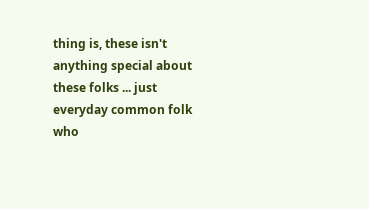thing is, these isn't anything special about these folks ... just everyday common folk who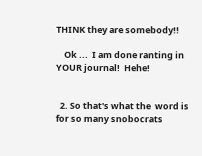THINK they are somebody!!

    Ok ...  I am done ranting in YOUR journal!  Hehe!


  2. So that's what the  word is for so many snobocrats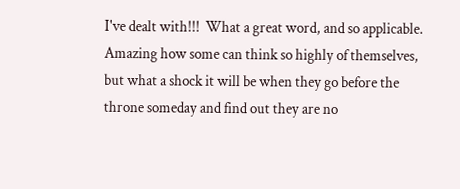I've dealt with!!!  What a great word, and so applicable.  Amazing how some can think so highly of themselves, but what a shock it will be when they go before the throne someday and find out they are no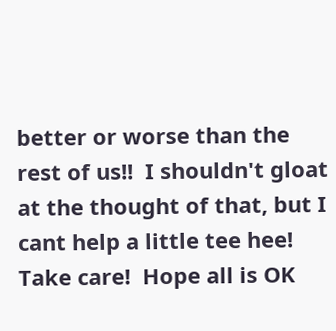better or worse than the rest of us!!  I shouldn't gloat at the thought of that, but I cant help a little tee hee!    Take care!  Hope all is OK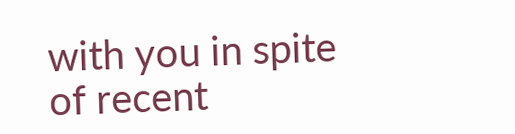with you in spite of recent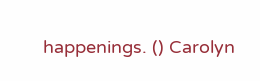happenings. () Carolyn